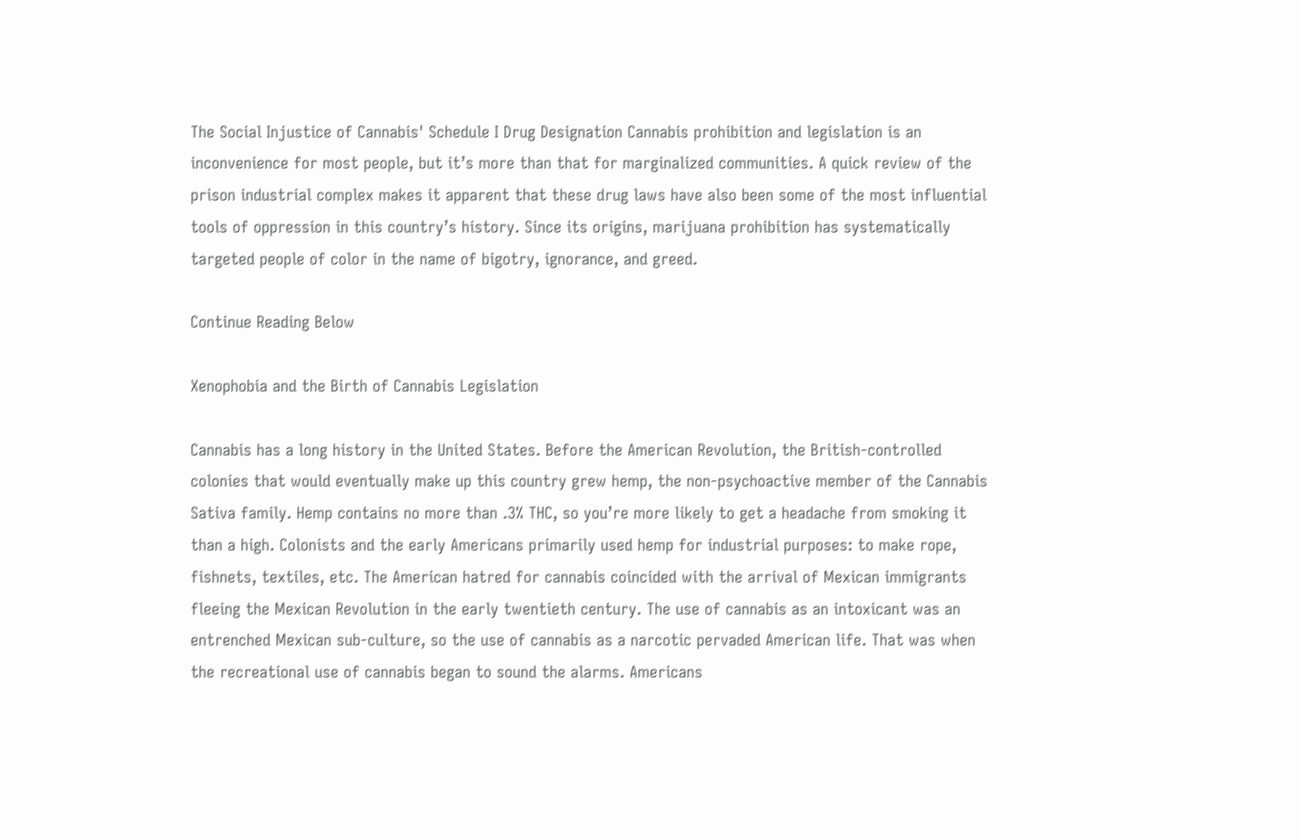The Social Injustice of Cannabis' Schedule I Drug Designation Cannabis prohibition and legislation is an inconvenience for most people, but it’s more than that for marginalized communities. A quick review of the prison industrial complex makes it apparent that these drug laws have also been some of the most influential tools of oppression in this country’s history. Since its origins, marijuana prohibition has systematically targeted people of color in the name of bigotry, ignorance, and greed.

Continue Reading Below

Xenophobia and the Birth of Cannabis Legislation

Cannabis has a long history in the United States. Before the American Revolution, the British-controlled colonies that would eventually make up this country grew hemp, the non-psychoactive member of the Cannabis Sativa family. Hemp contains no more than .3% THC, so you’re more likely to get a headache from smoking it than a high. Colonists and the early Americans primarily used hemp for industrial purposes: to make rope, fishnets, textiles, etc. The American hatred for cannabis coincided with the arrival of Mexican immigrants fleeing the Mexican Revolution in the early twentieth century. The use of cannabis as an intoxicant was an entrenched Mexican sub-culture, so the use of cannabis as a narcotic pervaded American life. That was when the recreational use of cannabis began to sound the alarms. Americans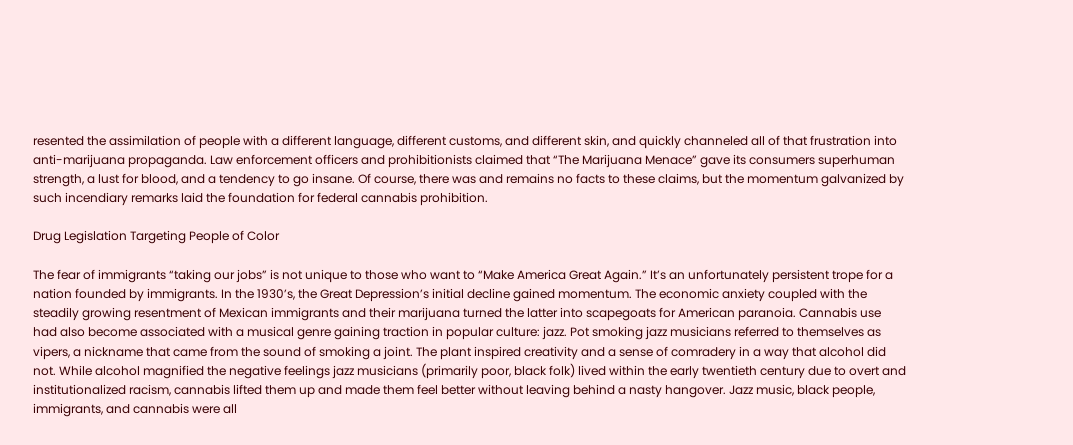resented the assimilation of people with a different language, different customs, and different skin, and quickly channeled all of that frustration into anti-marijuana propaganda. Law enforcement officers and prohibitionists claimed that “The Marijuana Menace” gave its consumers superhuman strength, a lust for blood, and a tendency to go insane. Of course, there was and remains no facts to these claims, but the momentum galvanized by such incendiary remarks laid the foundation for federal cannabis prohibition.

Drug Legislation Targeting People of Color

The fear of immigrants “taking our jobs” is not unique to those who want to “Make America Great Again.” It’s an unfortunately persistent trope for a nation founded by immigrants. In the 1930’s, the Great Depression’s initial decline gained momentum. The economic anxiety coupled with the steadily growing resentment of Mexican immigrants and their marijuana turned the latter into scapegoats for American paranoia. Cannabis use had also become associated with a musical genre gaining traction in popular culture: jazz. Pot smoking jazz musicians referred to themselves as vipers, a nickname that came from the sound of smoking a joint. The plant inspired creativity and a sense of comradery in a way that alcohol did not. While alcohol magnified the negative feelings jazz musicians (primarily poor, black folk) lived within the early twentieth century due to overt and institutionalized racism, cannabis lifted them up and made them feel better without leaving behind a nasty hangover. Jazz music, black people, immigrants, and cannabis were all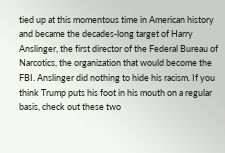tied up at this momentous time in American history and became the decades-long target of Harry Anslinger, the first director of the Federal Bureau of Narcotics, the organization that would become the FBI. Anslinger did nothing to hide his racism. If you think Trump puts his foot in his mouth on a regular basis, check out these two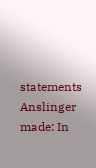statements Anslinger made: In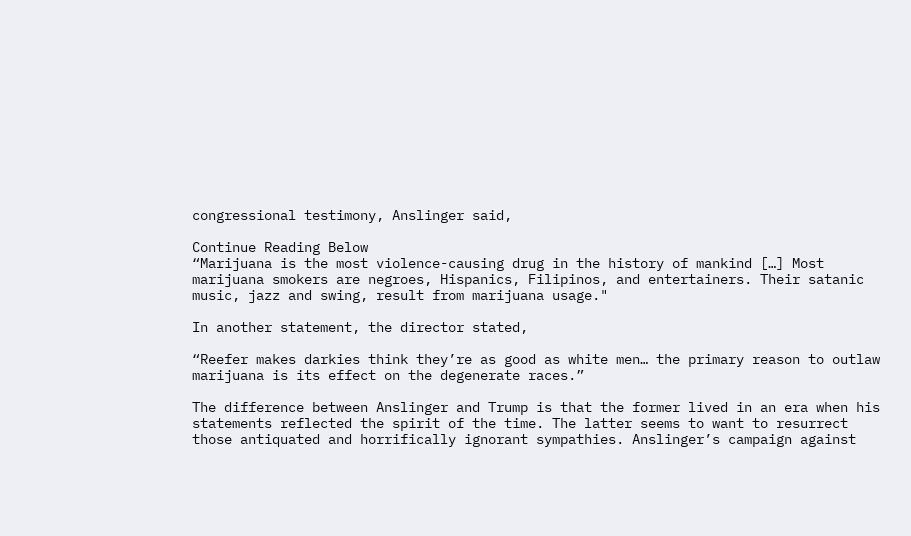congressional testimony, Anslinger said,

Continue Reading Below
“Marijuana is the most violence-causing drug in the history of mankind […] Most marijuana smokers are negroes, Hispanics, Filipinos, and entertainers. Their satanic music, jazz and swing, result from marijuana usage."

In another statement, the director stated,

“Reefer makes darkies think they’re as good as white men… the primary reason to outlaw marijuana is its effect on the degenerate races.”

The difference between Anslinger and Trump is that the former lived in an era when his statements reflected the spirit of the time. The latter seems to want to resurrect those antiquated and horrifically ignorant sympathies. Anslinger’s campaign against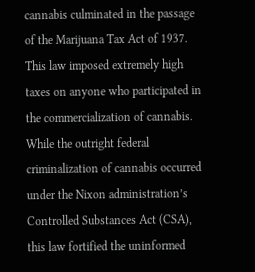cannabis culminated in the passage of the Marijuana Tax Act of 1937. This law imposed extremely high taxes on anyone who participated in the commercialization of cannabis. While the outright federal criminalization of cannabis occurred under the Nixon administration’s Controlled Substances Act (CSA), this law fortified the uninformed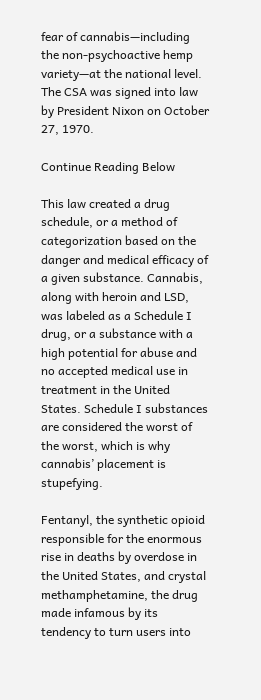fear of cannabis—including the non-psychoactive hemp variety—at the national level. The CSA was signed into law by President Nixon on October 27, 1970.

Continue Reading Below

This law created a drug schedule, or a method of categorization based on the danger and medical efficacy of a given substance. Cannabis, along with heroin and LSD, was labeled as a Schedule I drug, or a substance with a high potential for abuse and no accepted medical use in treatment in the United States. Schedule I substances are considered the worst of the worst, which is why cannabis’ placement is stupefying.

Fentanyl, the synthetic opioid responsible for the enormous rise in deaths by overdose in the United States, and crystal methamphetamine, the drug made infamous by its tendency to turn users into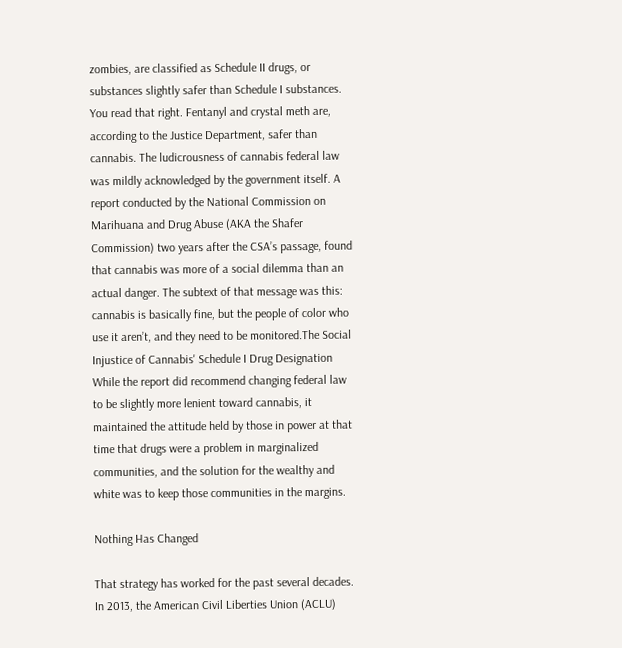zombies, are classified as Schedule II drugs, or substances slightly safer than Schedule I substances. You read that right. Fentanyl and crystal meth are, according to the Justice Department, safer than cannabis. The ludicrousness of cannabis federal law was mildly acknowledged by the government itself. A report conducted by the National Commission on Marihuana and Drug Abuse (AKA the Shafer Commission) two years after the CSA’s passage, found that cannabis was more of a social dilemma than an actual danger. The subtext of that message was this: cannabis is basically fine, but the people of color who use it aren’t, and they need to be monitored.The Social Injustice of Cannabis' Schedule I Drug Designation While the report did recommend changing federal law to be slightly more lenient toward cannabis, it maintained the attitude held by those in power at that time that drugs were a problem in marginalized communities, and the solution for the wealthy and white was to keep those communities in the margins.

Nothing Has Changed

That strategy has worked for the past several decades. In 2013, the American Civil Liberties Union (ACLU)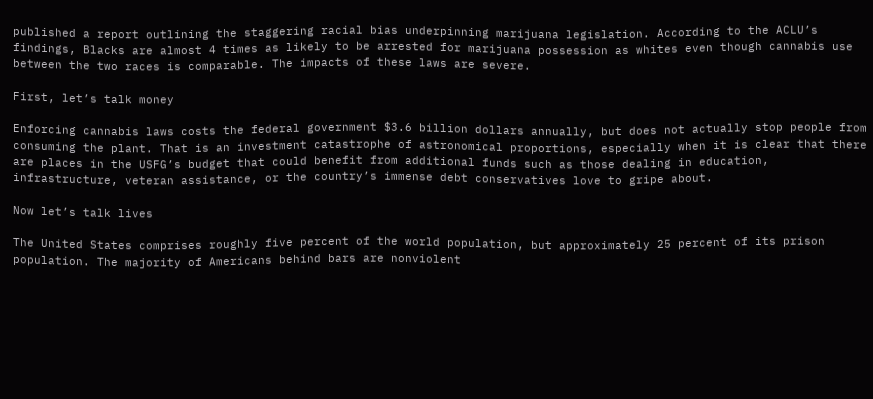published a report outlining the staggering racial bias underpinning marijuana legislation. According to the ACLU’s findings, Blacks are almost 4 times as likely to be arrested for marijuana possession as whites even though cannabis use between the two races is comparable. The impacts of these laws are severe.

First, let’s talk money

Enforcing cannabis laws costs the federal government $3.6 billion dollars annually, but does not actually stop people from consuming the plant. That is an investment catastrophe of astronomical proportions, especially when it is clear that there are places in the USFG’s budget that could benefit from additional funds such as those dealing in education, infrastructure, veteran assistance, or the country’s immense debt conservatives love to gripe about.

Now let’s talk lives

The United States comprises roughly five percent of the world population, but approximately 25 percent of its prison population. The majority of Americans behind bars are nonviolent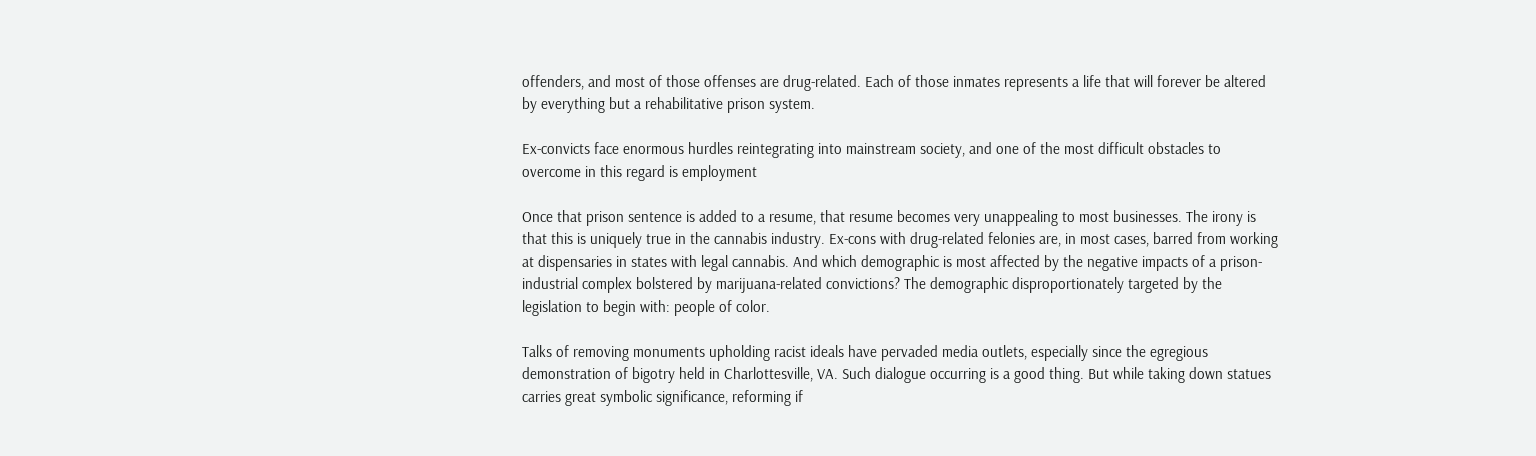offenders, and most of those offenses are drug-related. Each of those inmates represents a life that will forever be altered by everything but a rehabilitative prison system.

Ex-convicts face enormous hurdles reintegrating into mainstream society, and one of the most difficult obstacles to overcome in this regard is employment

Once that prison sentence is added to a resume, that resume becomes very unappealing to most businesses. The irony is that this is uniquely true in the cannabis industry. Ex-cons with drug-related felonies are, in most cases, barred from working at dispensaries in states with legal cannabis. And which demographic is most affected by the negative impacts of a prison-industrial complex bolstered by marijuana-related convictions? The demographic disproportionately targeted by the legislation to begin with: people of color.

Talks of removing monuments upholding racist ideals have pervaded media outlets, especially since the egregious demonstration of bigotry held in Charlottesville, VA. Such dialogue occurring is a good thing. But while taking down statues carries great symbolic significance, reforming if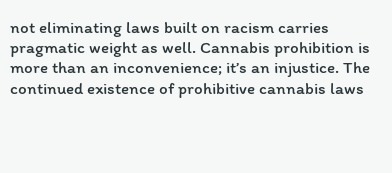not eliminating laws built on racism carries pragmatic weight as well. Cannabis prohibition is more than an inconvenience; it’s an injustice. The continued existence of prohibitive cannabis laws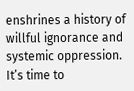enshrines a history of willful ignorance and systemic oppression. It’s time to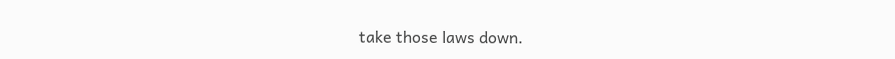take those laws down.